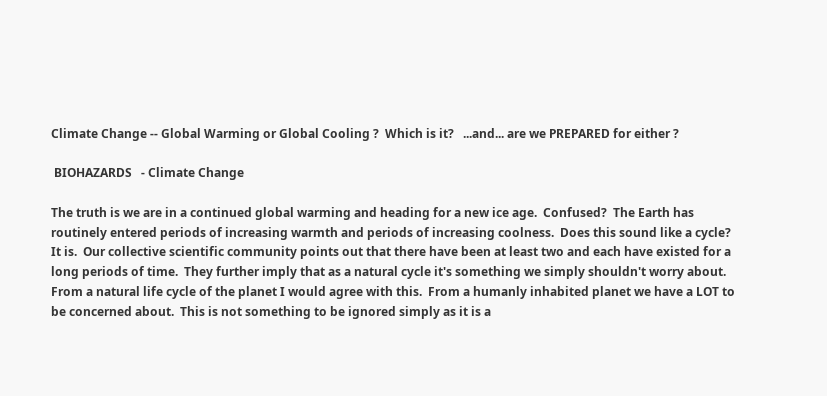Climate Change -- Global Warming or Global Cooling ?  Which is it?   ...and... are we PREPARED for either ?

 BIOHAZARDS   - Climate Change

The truth is we are in a continued global warming and heading for a new ice age.  Confused?  The Earth has routinely entered periods of increasing warmth and periods of increasing coolness.  Does this sound like a cycle?  It is.  Our collective scientific community points out that there have been at least two and each have existed for a long periods of time.  They further imply that as a natural cycle it's something we simply shouldn't worry about.  From a natural life cycle of the planet I would agree with this.  From a humanly inhabited planet we have a LOT to be concerned about.  This is not something to be ignored simply as it is a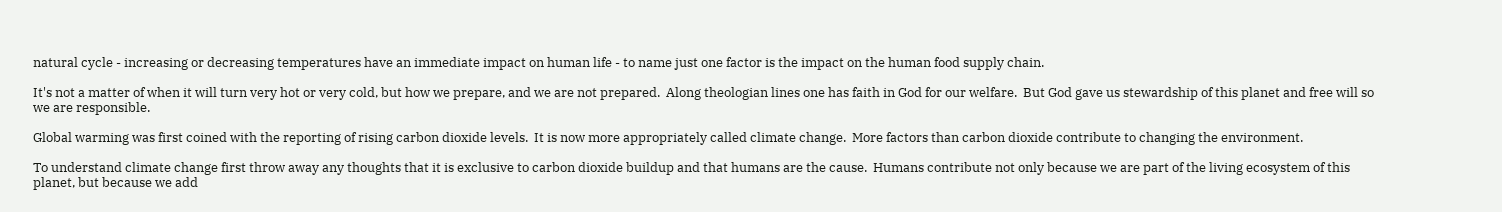natural cycle - increasing or decreasing temperatures have an immediate impact on human life - to name just one factor is the impact on the human food supply chain.

It's not a matter of when it will turn very hot or very cold, but how we prepare, and we are not prepared.  Along theologian lines one has faith in God for our welfare.  But God gave us stewardship of this planet and free will so we are responsible.

Global warming was first coined with the reporting of rising carbon dioxide levels.  It is now more appropriately called climate change.  More factors than carbon dioxide contribute to changing the environment.

To understand climate change first throw away any thoughts that it is exclusive to carbon dioxide buildup and that humans are the cause.  Humans contribute not only because we are part of the living ecosystem of this planet, but because we add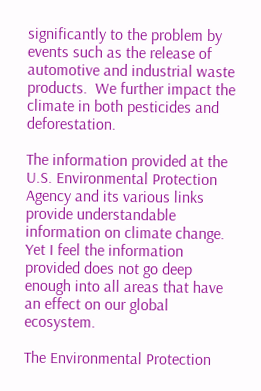significantly to the problem by events such as the release of automotive and industrial waste products.  We further impact the climate in both pesticides and deforestation.

The information provided at the U.S. Environmental Protection Agency and its various links provide understandable information on climate change.  Yet I feel the information provided does not go deep enough into all areas that have an effect on our global ecosystem.

The Environmental Protection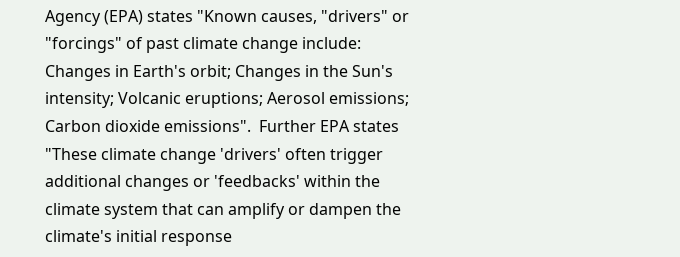Agency (EPA) states "Known causes, "drivers" or "forcings" of past climate change include: Changes in Earth's orbit; Changes in the Sun's intensity; Volcanic eruptions; Aerosol emissions; Carbon dioxide emissions".  Further EPA states "These climate change 'drivers' often trigger additional changes or 'feedbacks' within the climate system that can amplify or dampen the climate's initial response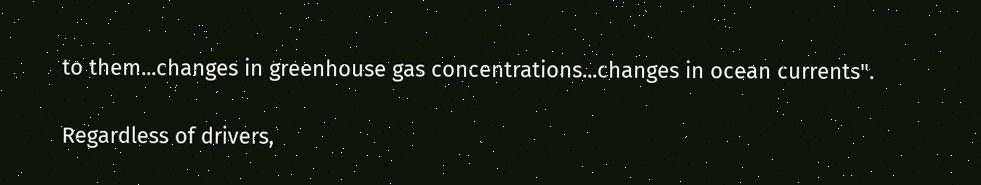to them...changes in greenhouse gas concentrations...changes in ocean currents".

Regardless of drivers,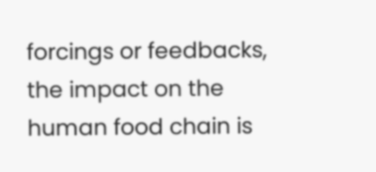forcings or feedbacks, the impact on the human food chain is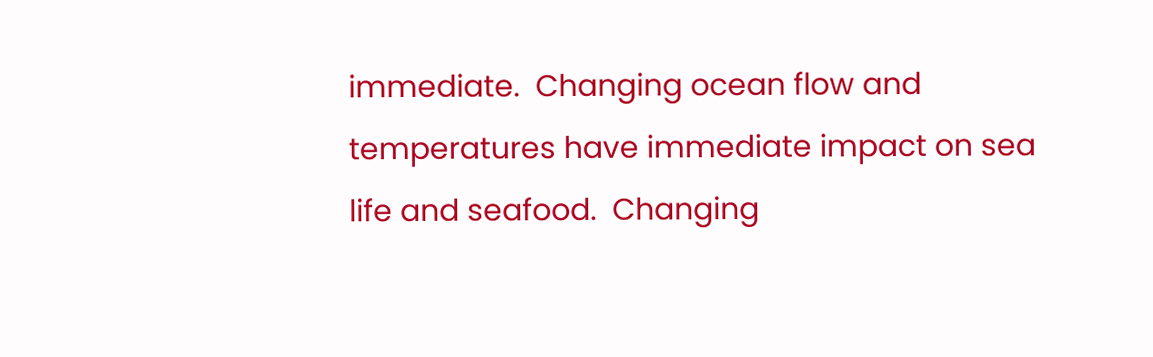immediate.  Changing ocean flow and temperatures have immediate impact on sea life and seafood.  Changing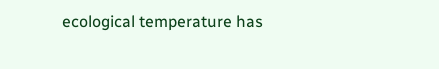ecological temperature has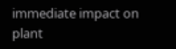immediate impact on plant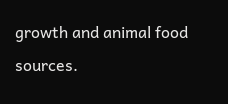growth and animal food sources.